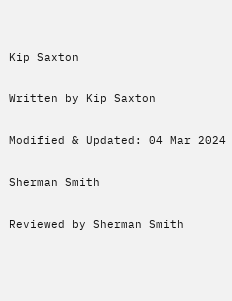Kip Saxton

Written by Kip Saxton

Modified & Updated: 04 Mar 2024

Sherman Smith

Reviewed by Sherman Smith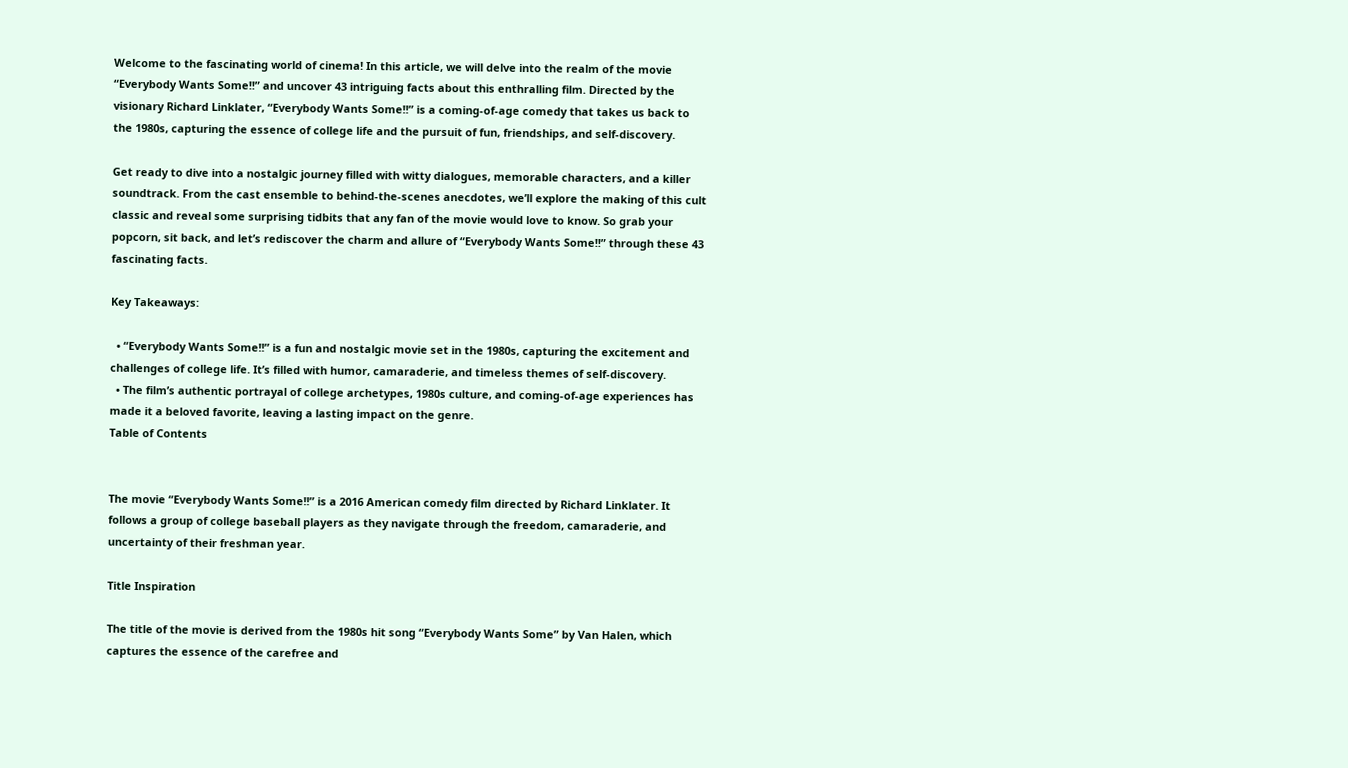Welcome to the fascinating world of cinema! In this article, we will delve into the realm of the movie “Everybody Wants Some!!” and uncover 43 intriguing facts about this enthralling film. Directed by the visionary Richard Linklater, “Everybody Wants Some!!” is a coming-of-age comedy that takes us back to the 1980s, capturing the essence of college life and the pursuit of fun, friendships, and self-discovery.

Get ready to dive into a nostalgic journey filled with witty dialogues, memorable characters, and a killer soundtrack. From the cast ensemble to behind-the-scenes anecdotes, we’ll explore the making of this cult classic and reveal some surprising tidbits that any fan of the movie would love to know. So grab your popcorn, sit back, and let’s rediscover the charm and allure of “Everybody Wants Some!!” through these 43 fascinating facts.

Key Takeaways:

  • “Everybody Wants Some!!” is a fun and nostalgic movie set in the 1980s, capturing the excitement and challenges of college life. It’s filled with humor, camaraderie, and timeless themes of self-discovery.
  • The film’s authentic portrayal of college archetypes, 1980s culture, and coming-of-age experiences has made it a beloved favorite, leaving a lasting impact on the genre.
Table of Contents


The movie “Everybody Wants Some!!” is a 2016 American comedy film directed by Richard Linklater. It follows a group of college baseball players as they navigate through the freedom, camaraderie, and uncertainty of their freshman year.

Title Inspiration

The title of the movie is derived from the 1980s hit song “Everybody Wants Some” by Van Halen, which captures the essence of the carefree and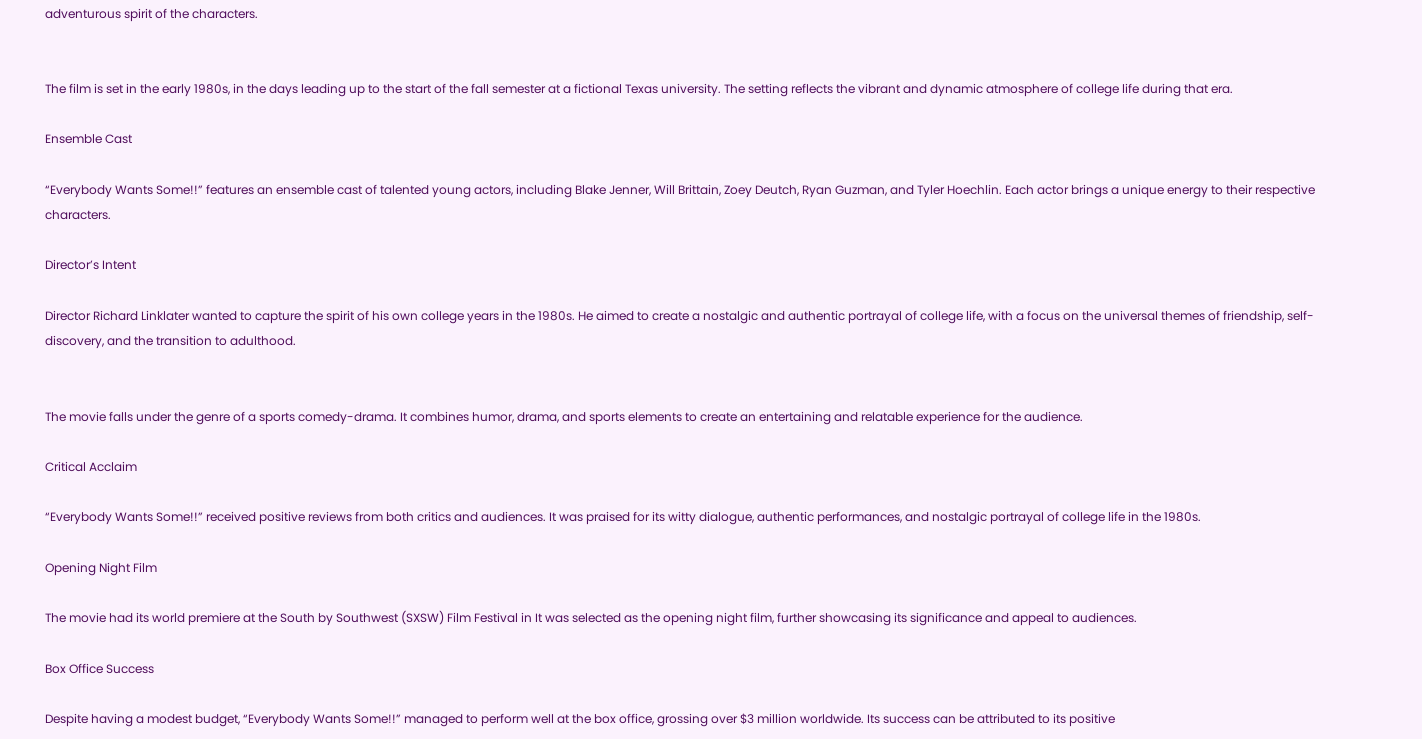adventurous spirit of the characters.


The film is set in the early 1980s, in the days leading up to the start of the fall semester at a fictional Texas university. The setting reflects the vibrant and dynamic atmosphere of college life during that era.

Ensemble Cast

“Everybody Wants Some!!” features an ensemble cast of talented young actors, including Blake Jenner, Will Brittain, Zoey Deutch, Ryan Guzman, and Tyler Hoechlin. Each actor brings a unique energy to their respective characters.

Director’s Intent

Director Richard Linklater wanted to capture the spirit of his own college years in the 1980s. He aimed to create a nostalgic and authentic portrayal of college life, with a focus on the universal themes of friendship, self-discovery, and the transition to adulthood.


The movie falls under the genre of a sports comedy-drama. It combines humor, drama, and sports elements to create an entertaining and relatable experience for the audience.

Critical Acclaim

“Everybody Wants Some!!” received positive reviews from both critics and audiences. It was praised for its witty dialogue, authentic performances, and nostalgic portrayal of college life in the 1980s.

Opening Night Film

The movie had its world premiere at the South by Southwest (SXSW) Film Festival in It was selected as the opening night film, further showcasing its significance and appeal to audiences.

Box Office Success

Despite having a modest budget, “Everybody Wants Some!!” managed to perform well at the box office, grossing over $3 million worldwide. Its success can be attributed to its positive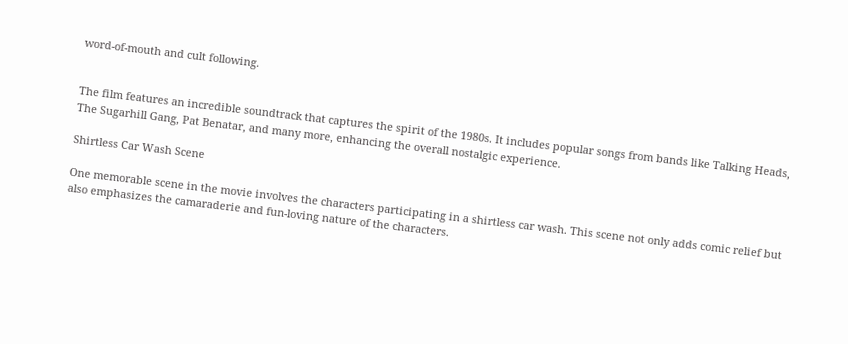word-of-mouth and cult following.


The film features an incredible soundtrack that captures the spirit of the 1980s. It includes popular songs from bands like Talking Heads, The Sugarhill Gang, Pat Benatar, and many more, enhancing the overall nostalgic experience.

Shirtless Car Wash Scene

One memorable scene in the movie involves the characters participating in a shirtless car wash. This scene not only adds comic relief but also emphasizes the camaraderie and fun-loving nature of the characters.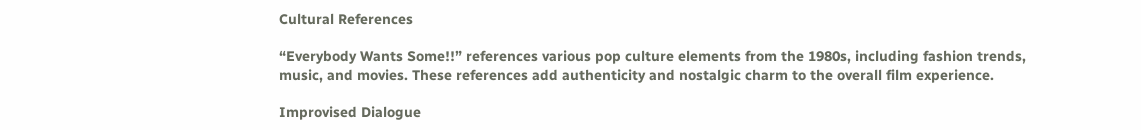Cultural References

“Everybody Wants Some!!” references various pop culture elements from the 1980s, including fashion trends, music, and movies. These references add authenticity and nostalgic charm to the overall film experience.

Improvised Dialogue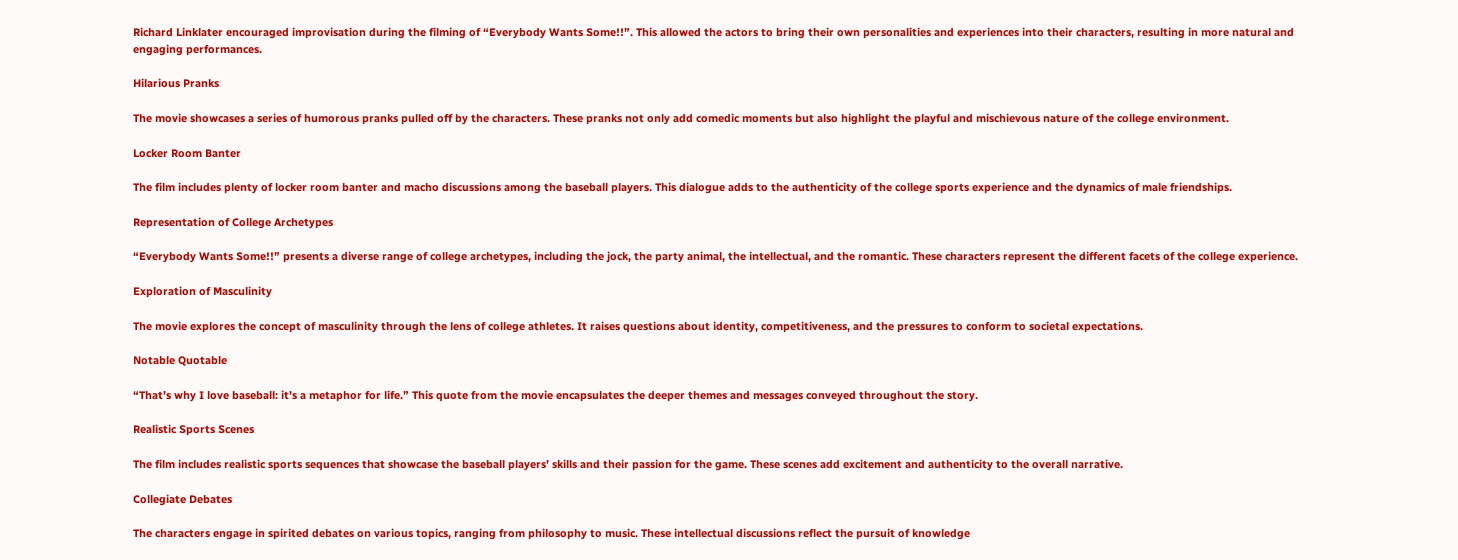Richard Linklater encouraged improvisation during the filming of “Everybody Wants Some!!”. This allowed the actors to bring their own personalities and experiences into their characters, resulting in more natural and engaging performances.

Hilarious Pranks

The movie showcases a series of humorous pranks pulled off by the characters. These pranks not only add comedic moments but also highlight the playful and mischievous nature of the college environment.

Locker Room Banter

The film includes plenty of locker room banter and macho discussions among the baseball players. This dialogue adds to the authenticity of the college sports experience and the dynamics of male friendships.

Representation of College Archetypes

“Everybody Wants Some!!” presents a diverse range of college archetypes, including the jock, the party animal, the intellectual, and the romantic. These characters represent the different facets of the college experience.

Exploration of Masculinity

The movie explores the concept of masculinity through the lens of college athletes. It raises questions about identity, competitiveness, and the pressures to conform to societal expectations.

Notable Quotable

“That’s why I love baseball: it’s a metaphor for life.” This quote from the movie encapsulates the deeper themes and messages conveyed throughout the story.

Realistic Sports Scenes

The film includes realistic sports sequences that showcase the baseball players’ skills and their passion for the game. These scenes add excitement and authenticity to the overall narrative.

Collegiate Debates

The characters engage in spirited debates on various topics, ranging from philosophy to music. These intellectual discussions reflect the pursuit of knowledge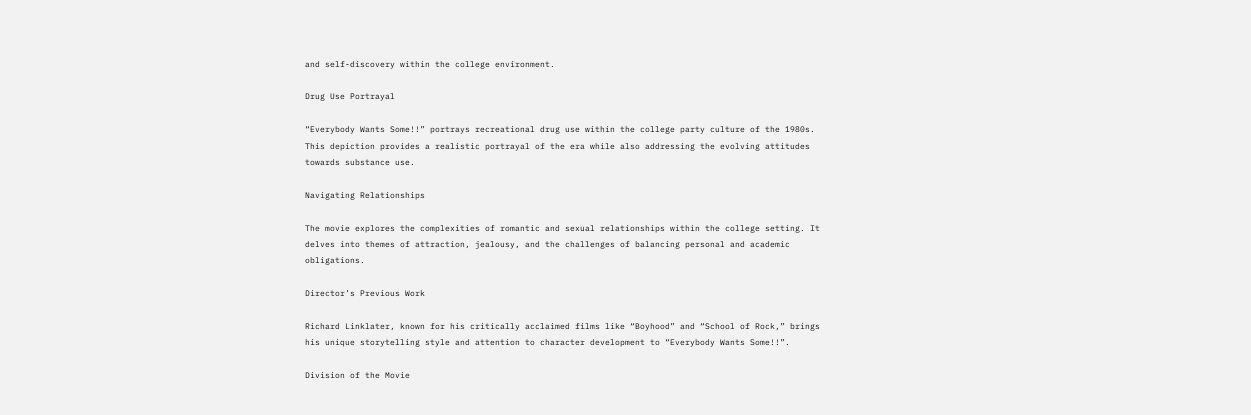and self-discovery within the college environment.

Drug Use Portrayal

“Everybody Wants Some!!” portrays recreational drug use within the college party culture of the 1980s. This depiction provides a realistic portrayal of the era while also addressing the evolving attitudes towards substance use.

Navigating Relationships

The movie explores the complexities of romantic and sexual relationships within the college setting. It delves into themes of attraction, jealousy, and the challenges of balancing personal and academic obligations.

Director’s Previous Work

Richard Linklater, known for his critically acclaimed films like “Boyhood” and “School of Rock,” brings his unique storytelling style and attention to character development to “Everybody Wants Some!!”.

Division of the Movie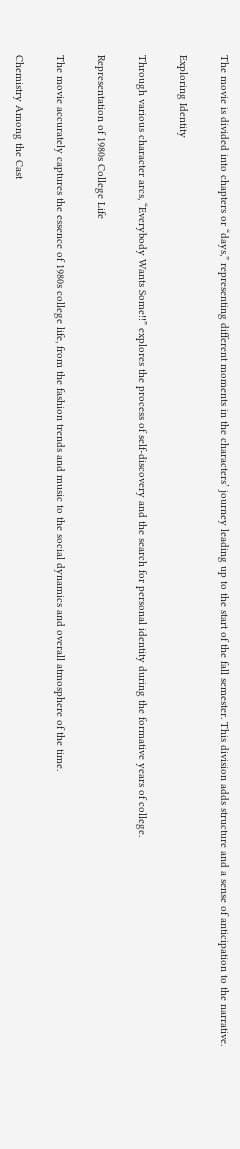The movie is divided into chapters or “days,” representing different moments in the characters’ journey leading up to the start of the fall semester. This division adds structure and a sense of anticipation to the narrative.

Exploring Identity

Through various character arcs, “Everybody Wants Some!!” explores the process of self-discovery and the search for personal identity during the formative years of college.

Representation of 1980s College Life

The movie accurately captures the essence of 1980s college life, from the fashion trends and music to the social dynamics and overall atmosphere of the time.

Chemistry Among the Cast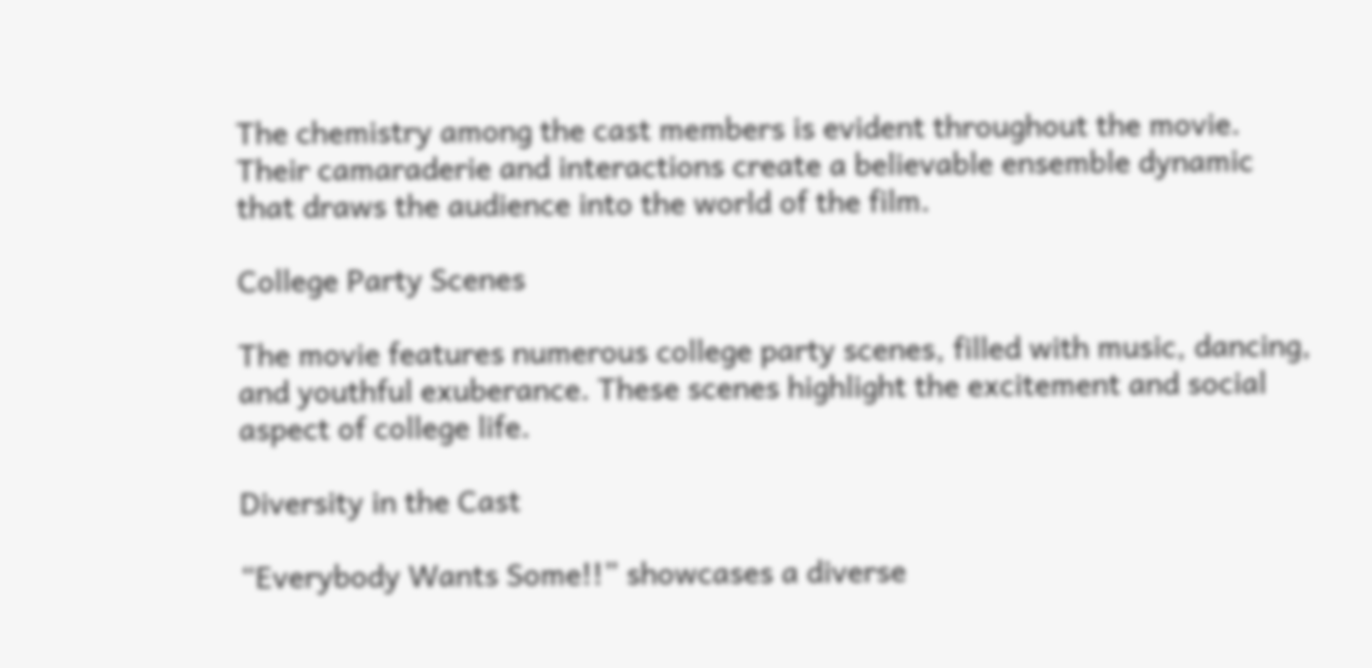The chemistry among the cast members is evident throughout the movie. Their camaraderie and interactions create a believable ensemble dynamic that draws the audience into the world of the film.

College Party Scenes

The movie features numerous college party scenes, filled with music, dancing, and youthful exuberance. These scenes highlight the excitement and social aspect of college life.

Diversity in the Cast

“Everybody Wants Some!!” showcases a diverse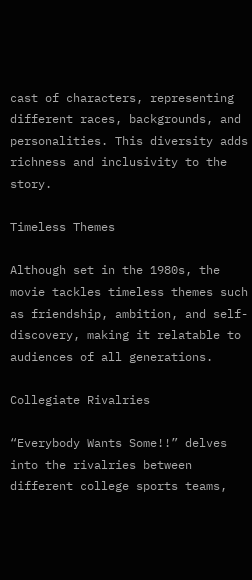cast of characters, representing different races, backgrounds, and personalities. This diversity adds richness and inclusivity to the story.

Timeless Themes

Although set in the 1980s, the movie tackles timeless themes such as friendship, ambition, and self-discovery, making it relatable to audiences of all generations.

Collegiate Rivalries

“Everybody Wants Some!!” delves into the rivalries between different college sports teams,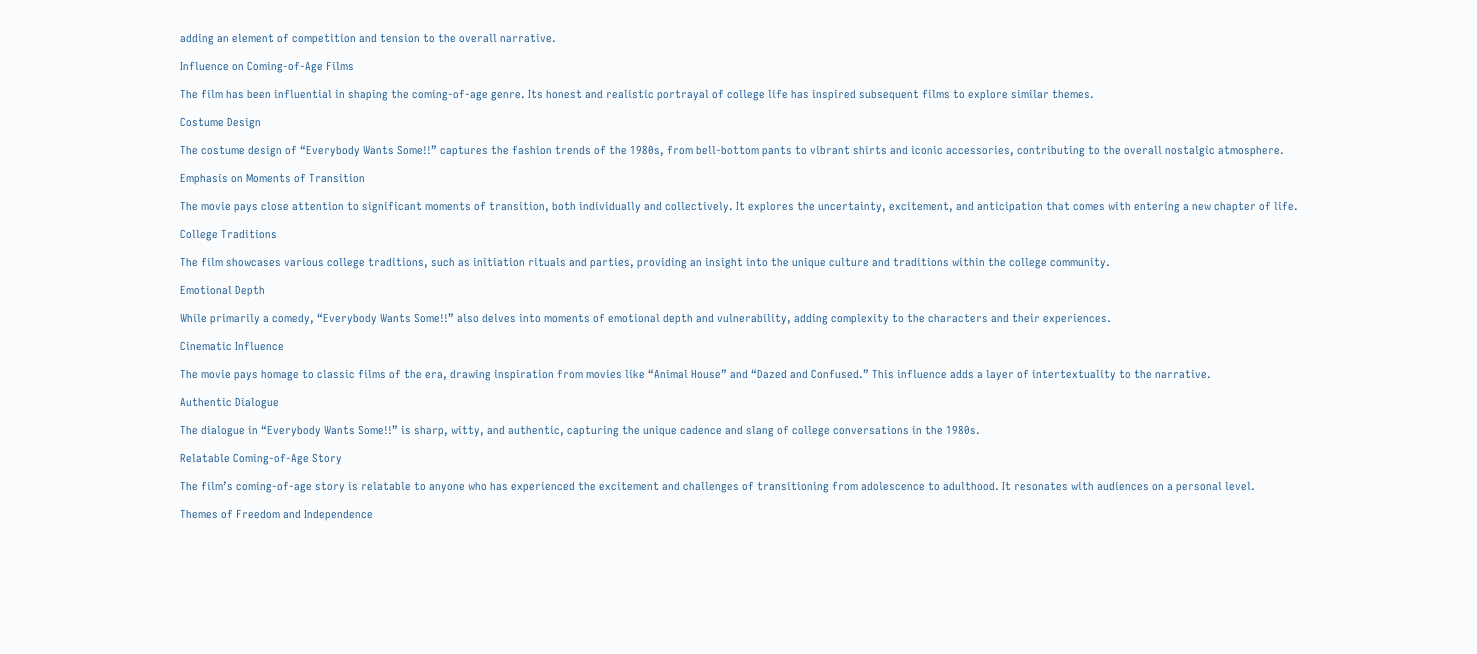adding an element of competition and tension to the overall narrative.

Influence on Coming-of-Age Films

The film has been influential in shaping the coming-of-age genre. Its honest and realistic portrayal of college life has inspired subsequent films to explore similar themes.

Costume Design

The costume design of “Everybody Wants Some!!” captures the fashion trends of the 1980s, from bell-bottom pants to vibrant shirts and iconic accessories, contributing to the overall nostalgic atmosphere.

Emphasis on Moments of Transition

The movie pays close attention to significant moments of transition, both individually and collectively. It explores the uncertainty, excitement, and anticipation that comes with entering a new chapter of life.

College Traditions

The film showcases various college traditions, such as initiation rituals and parties, providing an insight into the unique culture and traditions within the college community.

Emotional Depth

While primarily a comedy, “Everybody Wants Some!!” also delves into moments of emotional depth and vulnerability, adding complexity to the characters and their experiences.

Cinematic Influence

The movie pays homage to classic films of the era, drawing inspiration from movies like “Animal House” and “Dazed and Confused.” This influence adds a layer of intertextuality to the narrative.

Authentic Dialogue

The dialogue in “Everybody Wants Some!!” is sharp, witty, and authentic, capturing the unique cadence and slang of college conversations in the 1980s.

Relatable Coming-of-Age Story

The film’s coming-of-age story is relatable to anyone who has experienced the excitement and challenges of transitioning from adolescence to adulthood. It resonates with audiences on a personal level.

Themes of Freedom and Independence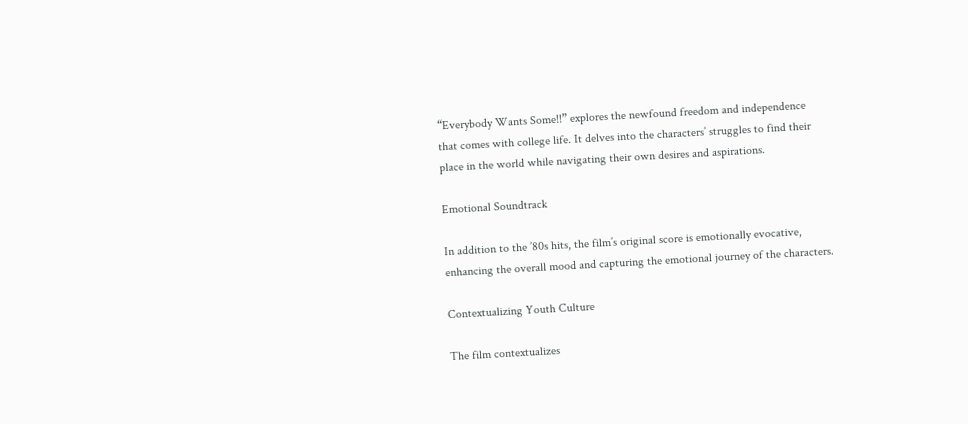“Everybody Wants Some!!” explores the newfound freedom and independence that comes with college life. It delves into the characters’ struggles to find their place in the world while navigating their own desires and aspirations.

Emotional Soundtrack

In addition to the ’80s hits, the film’s original score is emotionally evocative, enhancing the overall mood and capturing the emotional journey of the characters.

Contextualizing Youth Culture

The film contextualizes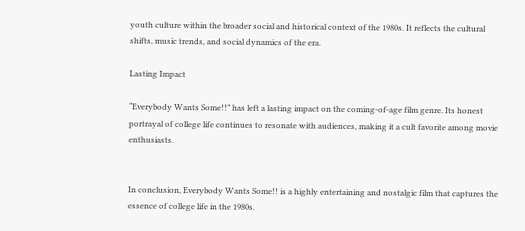youth culture within the broader social and historical context of the 1980s. It reflects the cultural shifts, music trends, and social dynamics of the era.

Lasting Impact

“Everybody Wants Some!!” has left a lasting impact on the coming-of-age film genre. Its honest portrayal of college life continues to resonate with audiences, making it a cult favorite among movie enthusiasts.


In conclusion, Everybody Wants Some!! is a highly entertaining and nostalgic film that captures the essence of college life in the 1980s.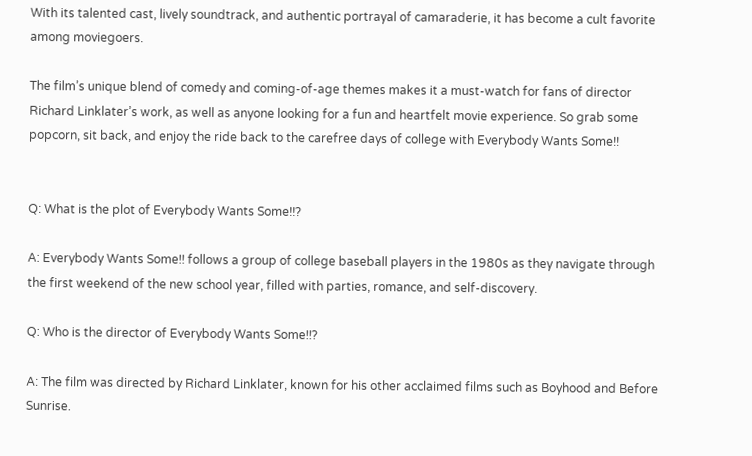With its talented cast, lively soundtrack, and authentic portrayal of camaraderie, it has become a cult favorite among moviegoers.

The film’s unique blend of comedy and coming-of-age themes makes it a must-watch for fans of director Richard Linklater’s work, as well as anyone looking for a fun and heartfelt movie experience. So grab some popcorn, sit back, and enjoy the ride back to the carefree days of college with Everybody Wants Some!!


Q: What is the plot of Everybody Wants Some!!?

A: Everybody Wants Some!! follows a group of college baseball players in the 1980s as they navigate through the first weekend of the new school year, filled with parties, romance, and self-discovery.

Q: Who is the director of Everybody Wants Some!!?

A: The film was directed by Richard Linklater, known for his other acclaimed films such as Boyhood and Before Sunrise.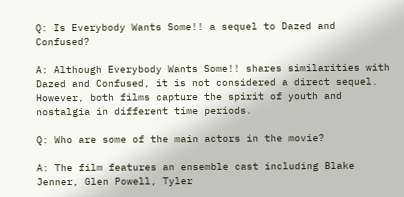Q: Is Everybody Wants Some!! a sequel to Dazed and Confused?

A: Although Everybody Wants Some!! shares similarities with Dazed and Confused, it is not considered a direct sequel. However, both films capture the spirit of youth and nostalgia in different time periods.

Q: Who are some of the main actors in the movie?

A: The film features an ensemble cast including Blake Jenner, Glen Powell, Tyler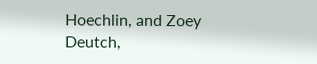Hoechlin, and Zoey Deutch,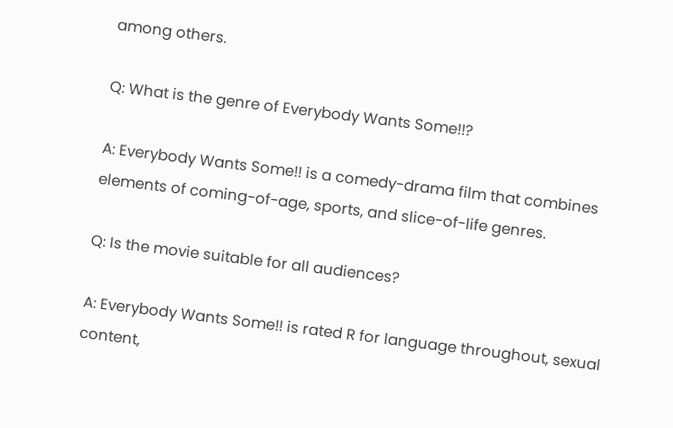among others.

Q: What is the genre of Everybody Wants Some!!?

A: Everybody Wants Some!! is a comedy-drama film that combines elements of coming-of-age, sports, and slice-of-life genres.

Q: Is the movie suitable for all audiences?

A: Everybody Wants Some!! is rated R for language throughout, sexual content,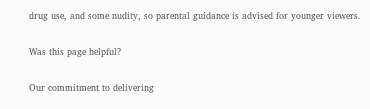drug use, and some nudity, so parental guidance is advised for younger viewers.

Was this page helpful?

Our commitment to delivering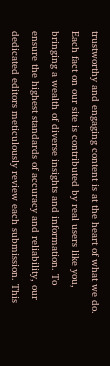trustworthy and engaging content is at the heart of what we do. Each fact on our site is contributed by real users like you, bringing a wealth of diverse insights and information. To ensure the highest standards of accuracy and reliability, our dedicated editors meticulously review each submission. This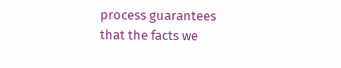process guarantees that the facts we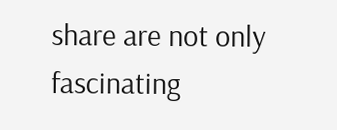share are not only fascinating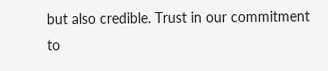but also credible. Trust in our commitment to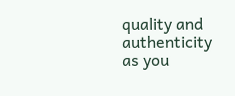quality and authenticity as you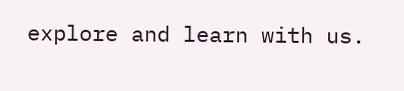explore and learn with us.